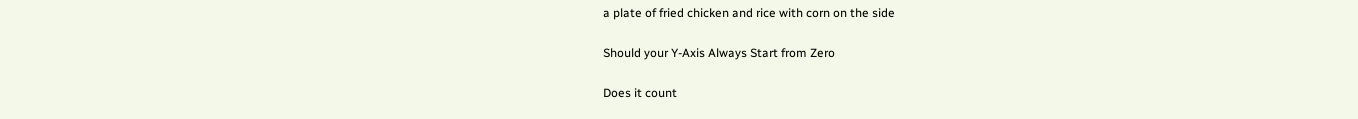a plate of fried chicken and rice with corn on the side

Should your Y-Axis Always Start from Zero

Does it count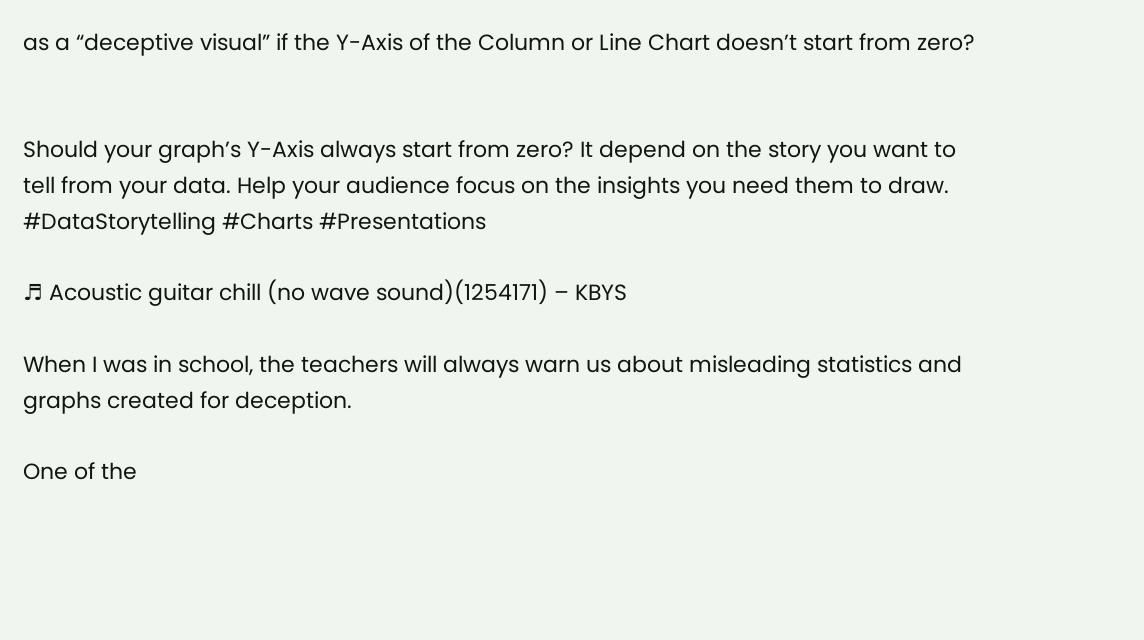as a “deceptive visual” if the Y-Axis of the Column or Line Chart doesn’t start from zero?


Should your graph’s Y-Axis always start from zero? It depend on the story you want to tell from your data. Help your audience focus on the insights you need them to draw.  #DataStorytelling #Charts #Presentations

♬ Acoustic guitar chill (no wave sound)(1254171) – KBYS

When I was in school, the teachers will always warn us about misleading statistics and graphs created for deception.

One of the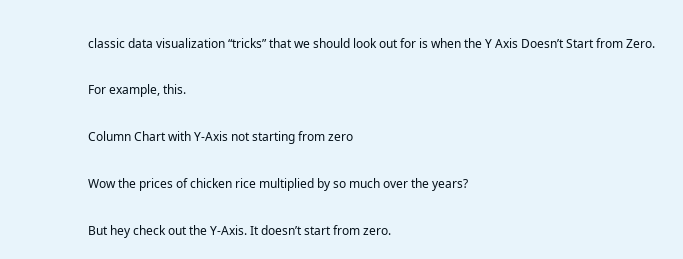classic data visualization “tricks” that we should look out for is when the Y Axis Doesn’t Start from Zero.

For example, this.

Column Chart with Y-Axis not starting from zero

Wow the prices of chicken rice multiplied by so much over the years?

But hey check out the Y-Axis. It doesn’t start from zero.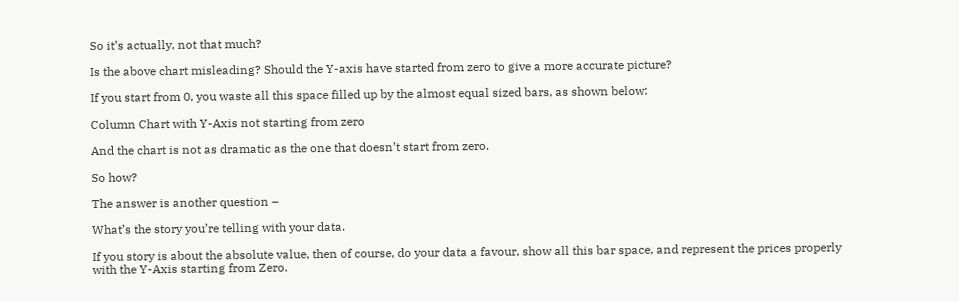So it’s actually, not that much?

Is the above chart misleading? Should the Y-axis have started from zero to give a more accurate picture?

If you start from 0, you waste all this space filled up by the almost equal sized bars, as shown below:

Column Chart with Y-Axis not starting from zero

And the chart is not as dramatic as the one that doesn’t start from zero.

So how?

The answer is another question –

What’s the story you’re telling with your data.

If you story is about the absolute value, then of course, do your data a favour, show all this bar space, and represent the prices properly with the Y-Axis starting from Zero.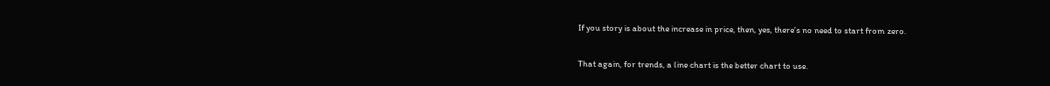If you story is about the increase in price, then, yes, there’s no need to start from zero.

That again, for trends, a line chart is the better chart to use.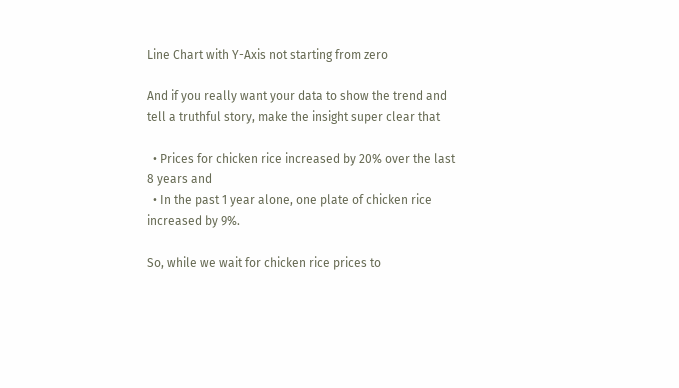Line Chart with Y-Axis not starting from zero

And if you really want your data to show the trend and tell a truthful story, make the insight super clear that

  • Prices for chicken rice increased by 20% over the last 8 years and
  • In the past 1 year alone, one plate of chicken rice increased by 9%.

So, while we wait for chicken rice prices to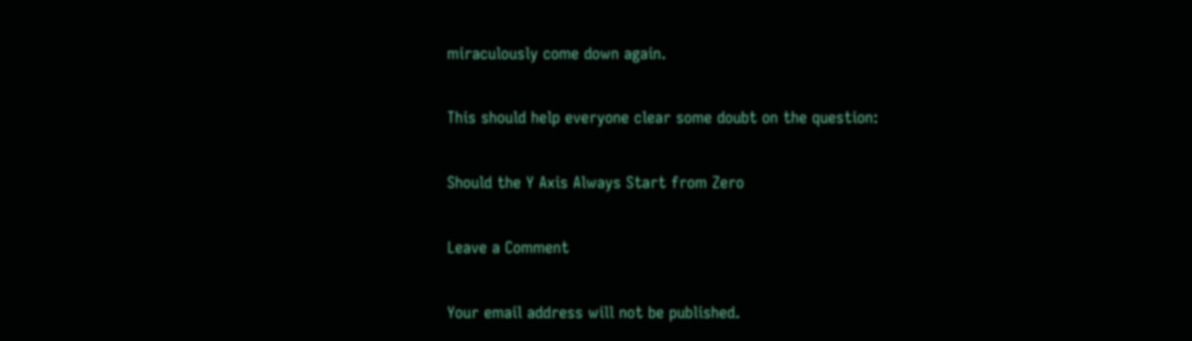miraculously come down again.

This should help everyone clear some doubt on the question:

Should the Y Axis Always Start from Zero

Leave a Comment

Your email address will not be published.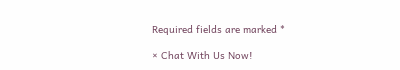Required fields are marked *

× Chat With Us Now!